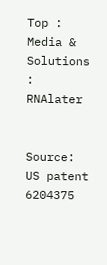Top : Media & Solutions : RNAlater


Source: US patent 6204375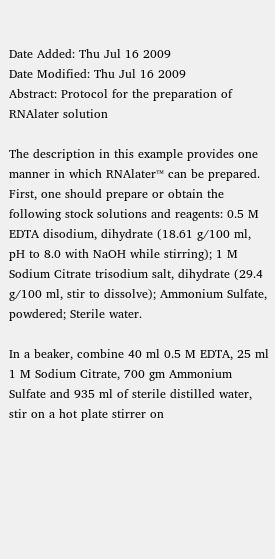Date Added: Thu Jul 16 2009
Date Modified: Thu Jul 16 2009
Abstract: Protocol for the preparation of RNAlater solution

The description in this example provides one manner in which RNAlater™ can be prepared. First, one should prepare or obtain the following stock solutions and reagents: 0.5 M EDTA disodium, dihydrate (18.61 g/100 ml, pH to 8.0 with NaOH while stirring); 1 M Sodium Citrate trisodium salt, dihydrate (29.4 g/100 ml, stir to dissolve); Ammonium Sulfate, powdered; Sterile water.

In a beaker, combine 40 ml 0.5 M EDTA, 25 ml 1 M Sodium Citrate, 700 gm Ammonium Sulfate and 935 ml of sterile distilled water, stir on a hot plate stirrer on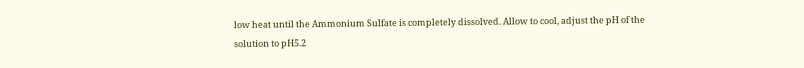low heat until the Ammonium Sulfate is completely dissolved. Allow to cool, adjust the pH of the solution to pH5.2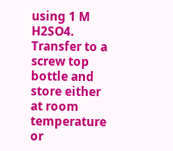using 1 M H2SO4. Transfer to a screw top bottle and store either at room temperature or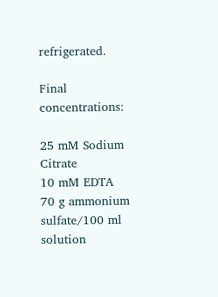refrigerated.

Final concentrations:

25 mM Sodium Citrate
10 mM EDTA
70 g ammonium sulfate/100 ml solution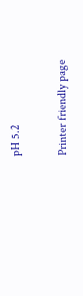pH 5.2

Printer friendly page